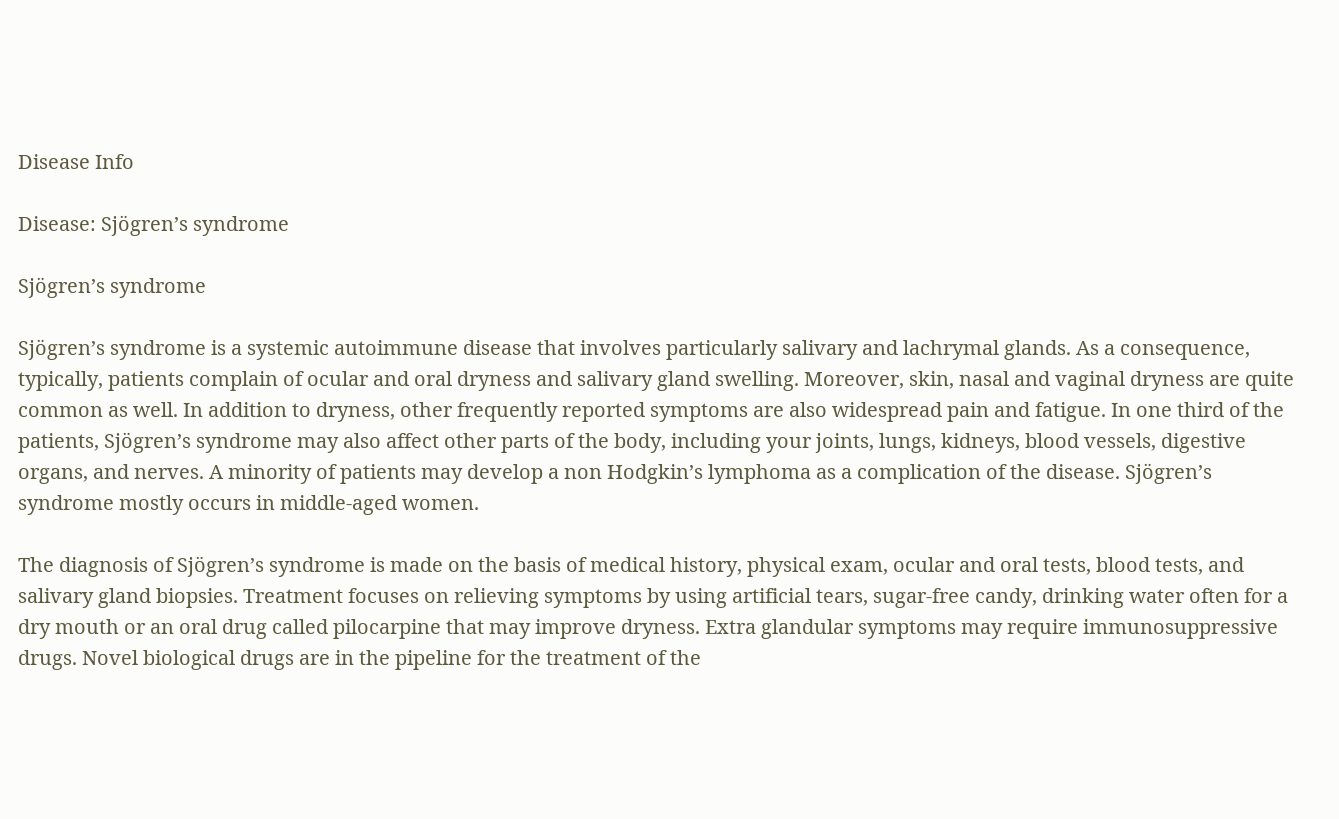Disease Info

Disease: Sjögren’s syndrome

Sjögren’s syndrome

Sjögren’s syndrome is a systemic autoimmune disease that involves particularly salivary and lachrymal glands. As a consequence, typically, patients complain of ocular and oral dryness and salivary gland swelling. Moreover, skin, nasal and vaginal dryness are quite common as well. In addition to dryness, other frequently reported symptoms are also widespread pain and fatigue. In one third of the patients, Sjögren’s syndrome may also affect other parts of the body, including your joints, lungs, kidneys, blood vessels, digestive organs, and nerves. A minority of patients may develop a non Hodgkin’s lymphoma as a complication of the disease. Sjögren’s syndrome mostly occurs in middle-aged women.

The diagnosis of Sjögren’s syndrome is made on the basis of medical history, physical exam, ocular and oral tests, blood tests, and salivary gland biopsies. Treatment focuses on relieving symptoms by using artificial tears, sugar-free candy, drinking water often for a dry mouth or an oral drug called pilocarpine that may improve dryness. Extra glandular symptoms may require immunosuppressive drugs. Novel biological drugs are in the pipeline for the treatment of the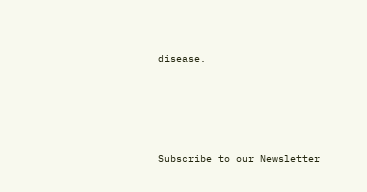disease.




Subscribe to our Newsletter